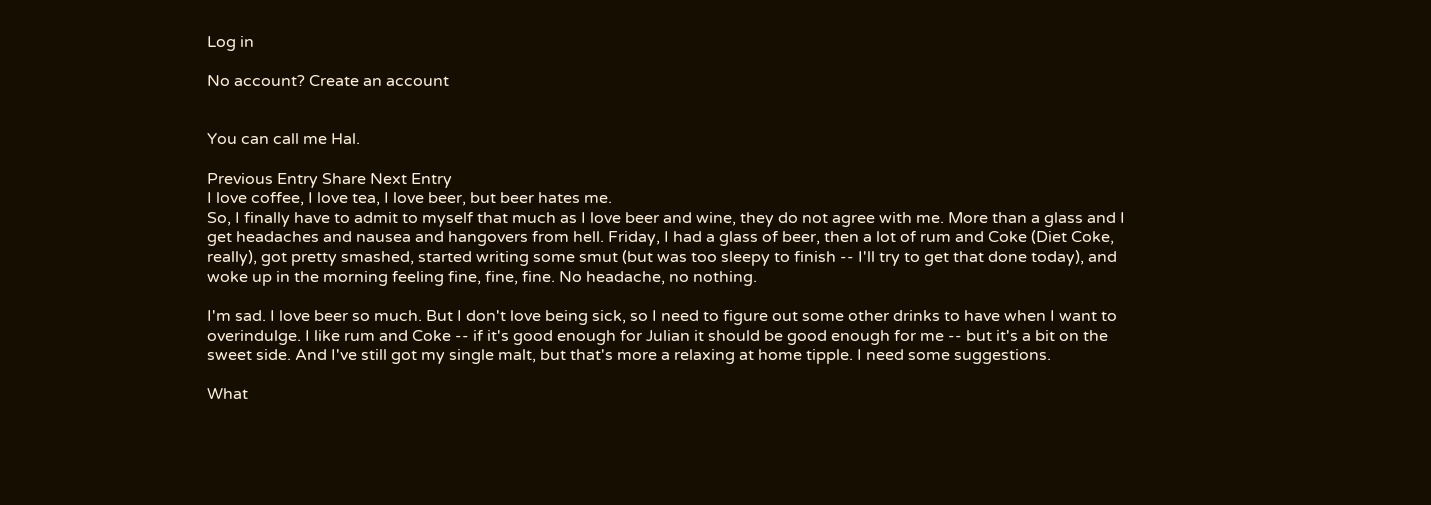Log in

No account? Create an account


You can call me Hal.

Previous Entry Share Next Entry
I love coffee, I love tea, I love beer, but beer hates me.
So, I finally have to admit to myself that much as I love beer and wine, they do not agree with me. More than a glass and I get headaches and nausea and hangovers from hell. Friday, I had a glass of beer, then a lot of rum and Coke (Diet Coke, really), got pretty smashed, started writing some smut (but was too sleepy to finish -- I'll try to get that done today), and woke up in the morning feeling fine, fine, fine. No headache, no nothing.

I'm sad. I love beer so much. But I don't love being sick, so I need to figure out some other drinks to have when I want to overindulge. I like rum and Coke -- if it's good enough for Julian it should be good enough for me -- but it's a bit on the sweet side. And I've still got my single malt, but that's more a relaxing at home tipple. I need some suggestions.

What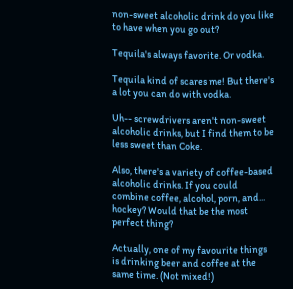non-sweet alcoholic drink do you like to have when you go out?

Tequila's always favorite. Or vodka.

Tequila kind of scares me! But there's a lot you can do with vodka.

Uh-- screwdrivers aren't non-sweet alcoholic drinks, but I find them to be less sweet than Coke.

Also, there's a variety of coffee-based alcoholic drinks. If you could combine coffee, alcohol, porn, and... hockey? Would that be the most perfect thing?

Actually, one of my favourite things is drinking beer and coffee at the same time. (Not mixed!)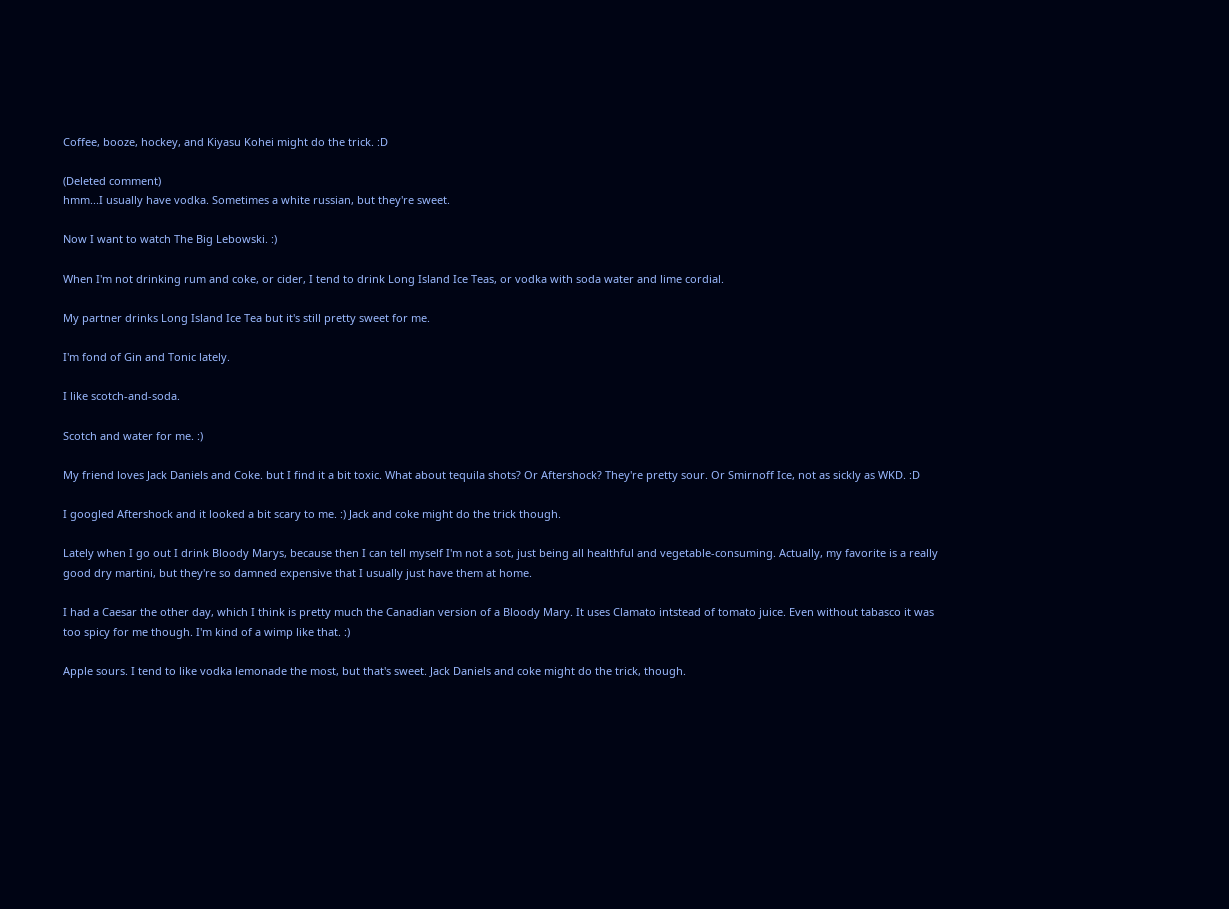Coffee, booze, hockey, and Kiyasu Kohei might do the trick. :D

(Deleted comment)
hmm...I usually have vodka. Sometimes a white russian, but they're sweet.

Now I want to watch The Big Lebowski. :)

When I'm not drinking rum and coke, or cider, I tend to drink Long Island Ice Teas, or vodka with soda water and lime cordial.

My partner drinks Long Island Ice Tea but it's still pretty sweet for me.

I'm fond of Gin and Tonic lately.

I like scotch-and-soda.

Scotch and water for me. :)

My friend loves Jack Daniels and Coke. but I find it a bit toxic. What about tequila shots? Or Aftershock? They're pretty sour. Or Smirnoff Ice, not as sickly as WKD. :D

I googled Aftershock and it looked a bit scary to me. :) Jack and coke might do the trick though.

Lately when I go out I drink Bloody Marys, because then I can tell myself I'm not a sot, just being all healthful and vegetable-consuming. Actually, my favorite is a really good dry martini, but they're so damned expensive that I usually just have them at home.

I had a Caesar the other day, which I think is pretty much the Canadian version of a Bloody Mary. It uses Clamato intstead of tomato juice. Even without tabasco it was too spicy for me though. I'm kind of a wimp like that. :)

Apple sours. I tend to like vodka lemonade the most, but that's sweet. Jack Daniels and coke might do the trick, though.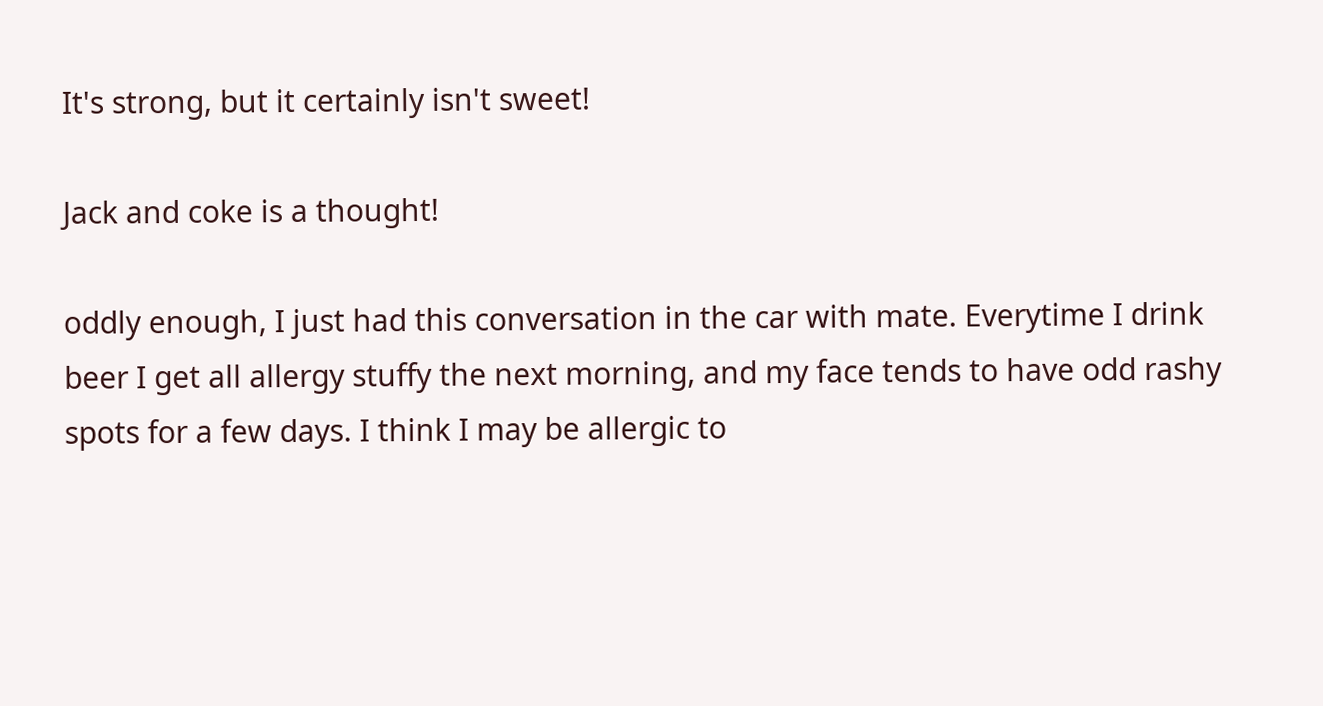It's strong, but it certainly isn't sweet!

Jack and coke is a thought!

oddly enough, I just had this conversation in the car with mate. Everytime I drink beer I get all allergy stuffy the next morning, and my face tends to have odd rashy spots for a few days. I think I may be allergic to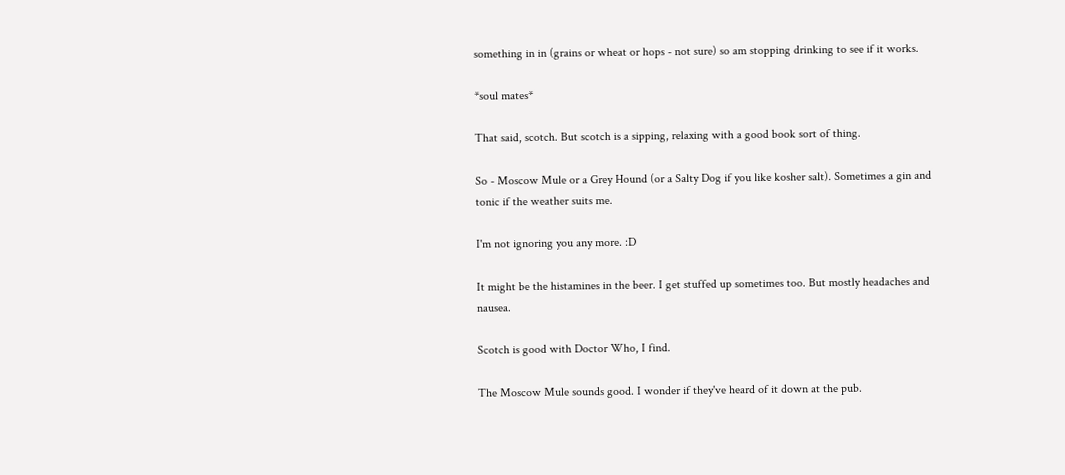something in in (grains or wheat or hops - not sure) so am stopping drinking to see if it works.

*soul mates*

That said, scotch. But scotch is a sipping, relaxing with a good book sort of thing.

So - Moscow Mule or a Grey Hound (or a Salty Dog if you like kosher salt). Sometimes a gin and tonic if the weather suits me.

I'm not ignoring you any more. :D

It might be the histamines in the beer. I get stuffed up sometimes too. But mostly headaches and nausea.

Scotch is good with Doctor Who, I find.

The Moscow Mule sounds good. I wonder if they've heard of it down at the pub.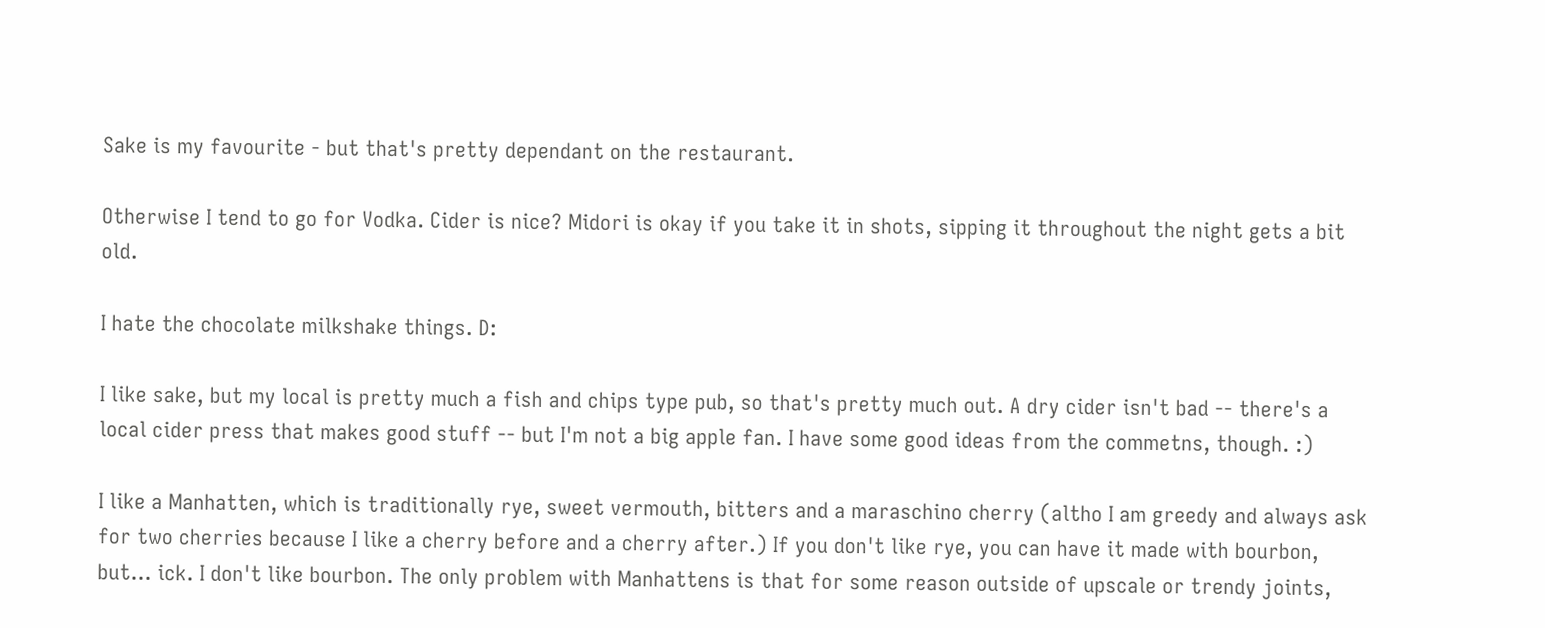Sake is my favourite - but that's pretty dependant on the restaurant.

Otherwise I tend to go for Vodka. Cider is nice? Midori is okay if you take it in shots, sipping it throughout the night gets a bit old.

I hate the chocolate milkshake things. D:

I like sake, but my local is pretty much a fish and chips type pub, so that's pretty much out. A dry cider isn't bad -- there's a local cider press that makes good stuff -- but I'm not a big apple fan. I have some good ideas from the commetns, though. :)

I like a Manhatten, which is traditionally rye, sweet vermouth, bitters and a maraschino cherry (altho I am greedy and always ask for two cherries because I like a cherry before and a cherry after.) If you don't like rye, you can have it made with bourbon, but... ick. I don't like bourbon. The only problem with Manhattens is that for some reason outside of upscale or trendy joints,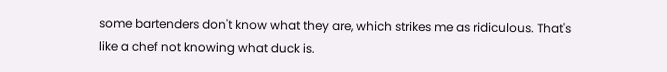some bartenders don't know what they are, which strikes me as ridiculous. That's like a chef not knowing what duck is.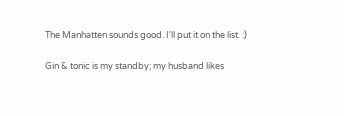The Manhatten sounds good. I'll put it on the list. :)

Gin & tonic is my standby; my husband likes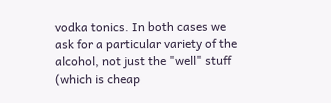vodka tonics. In both cases we ask for a particular variety of the alcohol, not just the "well" stuff (which is cheap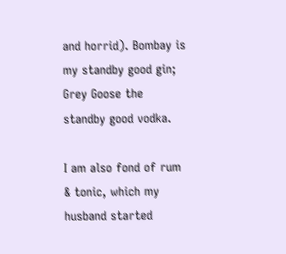and horrid). Bombay is my standby good gin; Grey Goose the standby good vodka.

I am also fond of rum & tonic, which my husband started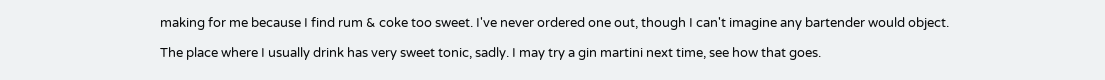making for me because I find rum & coke too sweet. I've never ordered one out, though I can't imagine any bartender would object.

The place where I usually drink has very sweet tonic, sadly. I may try a gin martini next time, see how that goes.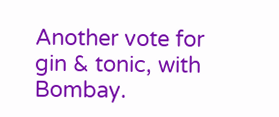Another vote for gin & tonic, with Bombay.